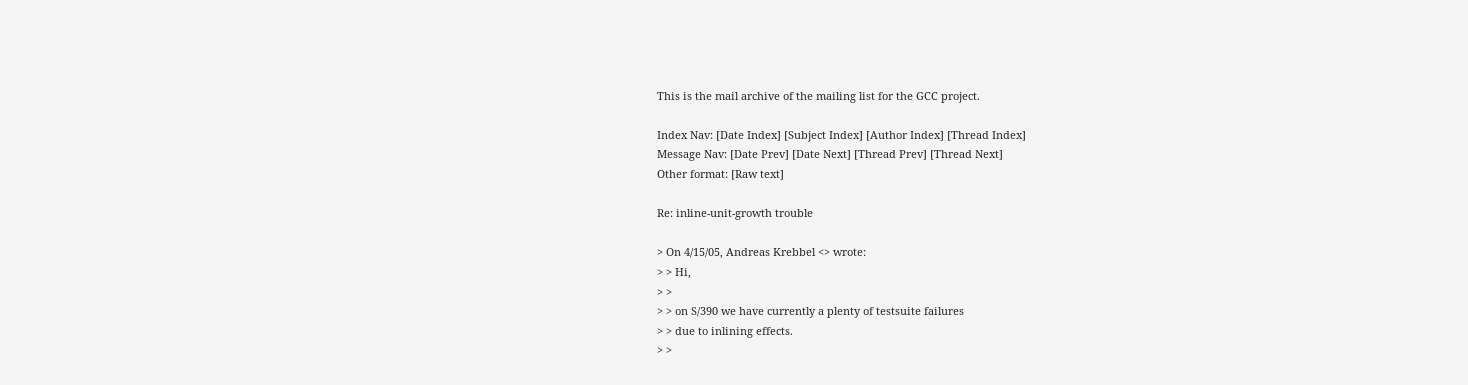This is the mail archive of the mailing list for the GCC project.

Index Nav: [Date Index] [Subject Index] [Author Index] [Thread Index]
Message Nav: [Date Prev] [Date Next] [Thread Prev] [Thread Next]
Other format: [Raw text]

Re: inline-unit-growth trouble

> On 4/15/05, Andreas Krebbel <> wrote:
> > Hi,
> >
> > on S/390 we have currently a plenty of testsuite failures
> > due to inlining effects.
> >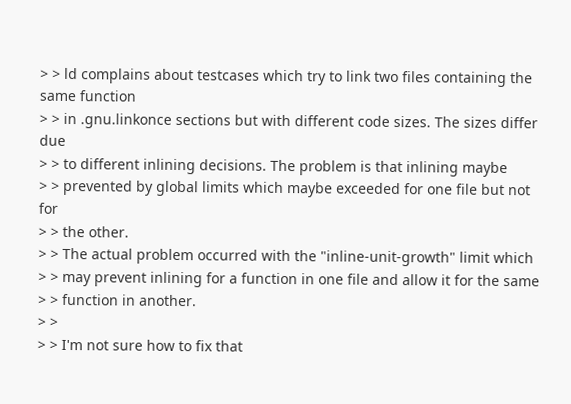> > ld complains about testcases which try to link two files containing the same function
> > in .gnu.linkonce sections but with different code sizes. The sizes differ due
> > to different inlining decisions. The problem is that inlining maybe
> > prevented by global limits which maybe exceeded for one file but not for
> > the other.
> > The actual problem occurred with the "inline-unit-growth" limit which
> > may prevent inlining for a function in one file and allow it for the same
> > function in another.
> >
> > I'm not sure how to fix that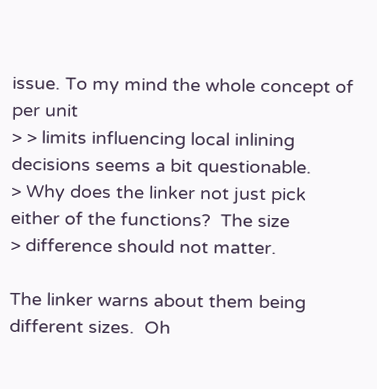issue. To my mind the whole concept of per unit
> > limits influencing local inlining decisions seems a bit questionable.
> Why does the linker not just pick either of the functions?  The size
> difference should not matter.

The linker warns about them being different sizes.  Oh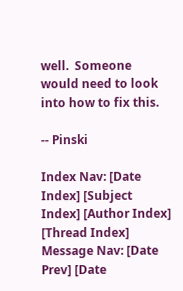well.  Someone
would need to look into how to fix this.

-- Pinski

Index Nav: [Date Index] [Subject Index] [Author Index] [Thread Index]
Message Nav: [Date Prev] [Date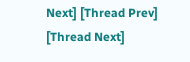Next] [Thread Prev] [Thread Next]